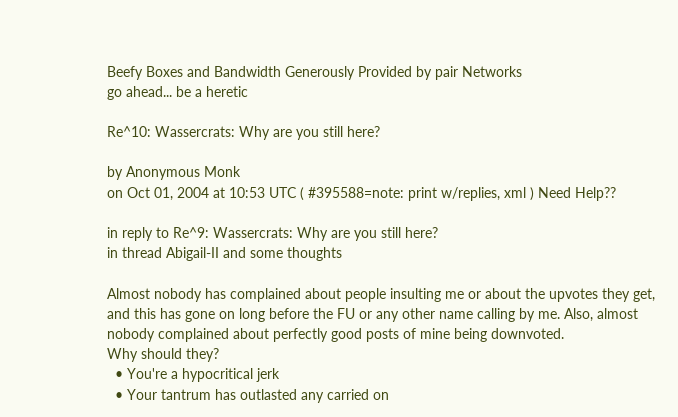Beefy Boxes and Bandwidth Generously Provided by pair Networks
go ahead... be a heretic

Re^10: Wassercrats: Why are you still here?

by Anonymous Monk
on Oct 01, 2004 at 10:53 UTC ( #395588=note: print w/replies, xml ) Need Help??

in reply to Re^9: Wassercrats: Why are you still here?
in thread Abigail-II and some thoughts

Almost nobody has complained about people insulting me or about the upvotes they get, and this has gone on long before the FU or any other name calling by me. Also, almost nobody complained about perfectly good posts of mine being downvoted.
Why should they?
  • You're a hypocritical jerk
  • Your tantrum has outlasted any carried on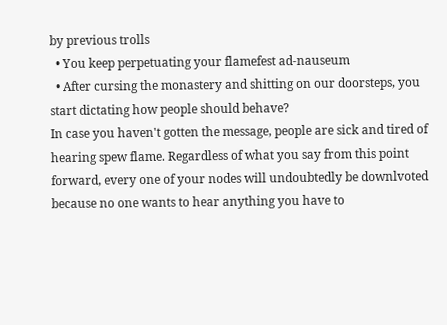by previous trolls
  • You keep perpetuating your flamefest ad-nauseum
  • After cursing the monastery and shitting on our doorsteps, you start dictating how people should behave?
In case you haven't gotten the message, people are sick and tired of hearing spew flame. Regardless of what you say from this point forward, every one of your nodes will undoubtedly be downlvoted because no one wants to hear anything you have to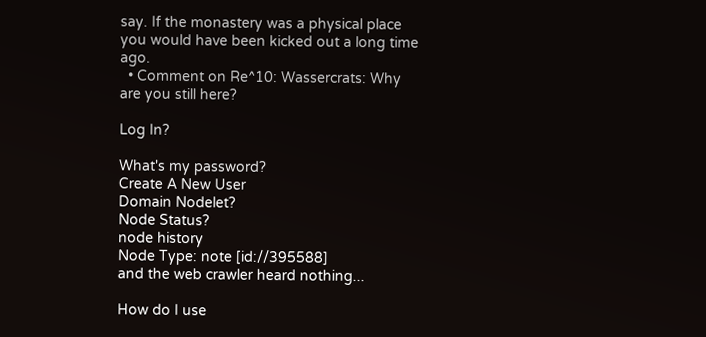say. If the monastery was a physical place you would have been kicked out a long time ago.
  • Comment on Re^10: Wassercrats: Why are you still here?

Log In?

What's my password?
Create A New User
Domain Nodelet?
Node Status?
node history
Node Type: note [id://395588]
and the web crawler heard nothing...

How do I use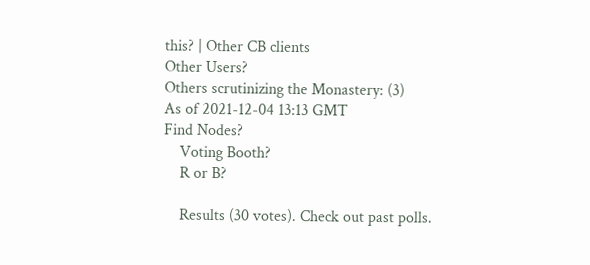this? | Other CB clients
Other Users?
Others scrutinizing the Monastery: (3)
As of 2021-12-04 13:13 GMT
Find Nodes?
    Voting Booth?
    R or B?

    Results (30 votes). Check out past polls.